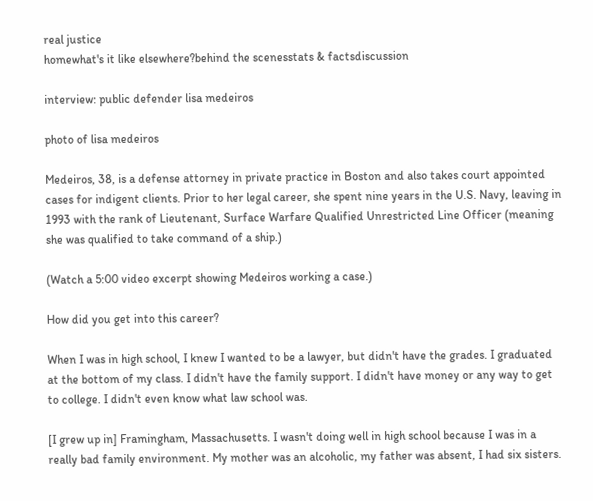real justice
homewhat's it like elsewhere?behind the scenesstats & factsdiscussion

interview: public defender lisa medeiros

photo of lisa medeiros

Medeiros, 38, is a defense attorney in private practice in Boston and also takes court appointed cases for indigent clients. Prior to her legal career, she spent nine years in the U.S. Navy, leaving in 1993 with the rank of Lieutenant, Surface Warfare Qualified Unrestricted Line Officer (meaning she was qualified to take command of a ship.)

(Watch a 5:00 video excerpt showing Medeiros working a case.)

How did you get into this career?

When I was in high school, I knew I wanted to be a lawyer, but didn't have the grades. I graduated at the bottom of my class. I didn't have the family support. I didn't have money or any way to get to college. I didn't even know what law school was.

[I grew up in] Framingham, Massachusetts. I wasn't doing well in high school because I was in a really bad family environment. My mother was an alcoholic, my father was absent, I had six sisters.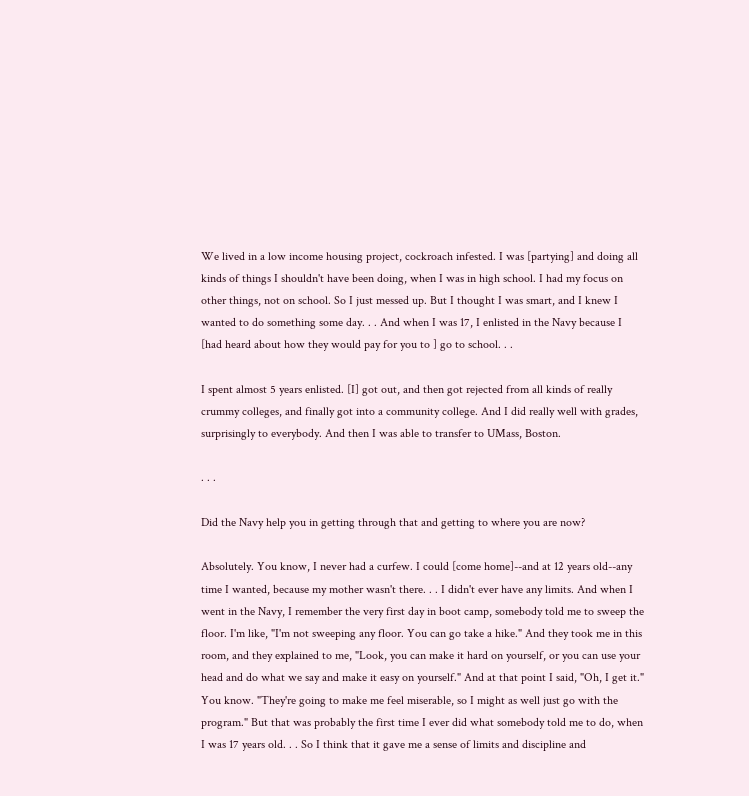We lived in a low income housing project, cockroach infested. I was [partying] and doing all kinds of things I shouldn't have been doing, when I was in high school. I had my focus on other things, not on school. So I just messed up. But I thought I was smart, and I knew I wanted to do something some day. . . And when I was 17, I enlisted in the Navy because I [had heard about how they would pay for you to ] go to school. . .

I spent almost 5 years enlisted. [I] got out, and then got rejected from all kinds of really crummy colleges, and finally got into a community college. And I did really well with grades, surprisingly to everybody. And then I was able to transfer to UMass, Boston.

. . .

Did the Navy help you in getting through that and getting to where you are now?

Absolutely. You know, I never had a curfew. I could [come home]--and at 12 years old--any time I wanted, because my mother wasn't there. . . I didn't ever have any limits. And when I went in the Navy, I remember the very first day in boot camp, somebody told me to sweep the floor. I'm like, "I'm not sweeping any floor. You can go take a hike." And they took me in this room, and they explained to me, "Look, you can make it hard on yourself, or you can use your head and do what we say and make it easy on yourself." And at that point I said, "Oh, I get it." You know. "They're going to make me feel miserable, so I might as well just go with the program." But that was probably the first time I ever did what somebody told me to do, when I was 17 years old. . . So I think that it gave me a sense of limits and discipline and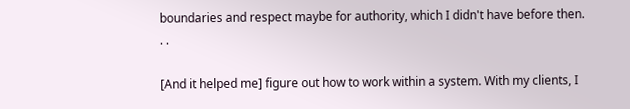boundaries and respect maybe for authority, which I didn't have before then. . .

[And it helped me] figure out how to work within a system. With my clients, I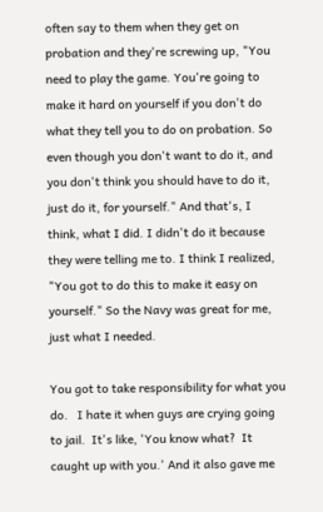often say to them when they get on probation and they're screwing up, "You need to play the game. You're going to make it hard on yourself if you don't do what they tell you to do on probation. So even though you don't want to do it, and you don't think you should have to do it, just do it, for yourself." And that's, I think, what I did. I didn't do it because they were telling me to. I think I realized, "You got to do this to make it easy on yourself." So the Navy was great for me, just what I needed.

You got to take responsibility for what you do.   I hate it when guys are crying going to jail.  It's like, 'You know what?  It caught up with you.' And it also gave me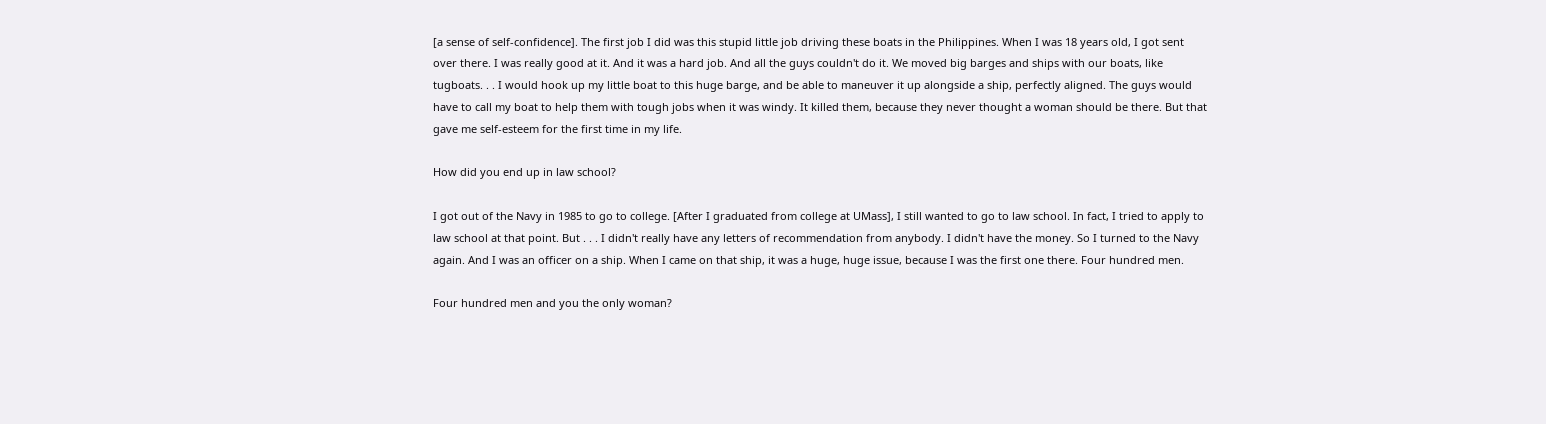[a sense of self-confidence]. The first job I did was this stupid little job driving these boats in the Philippines. When I was 18 years old, I got sent over there. I was really good at it. And it was a hard job. And all the guys couldn't do it. We moved big barges and ships with our boats, like tugboats. . . I would hook up my little boat to this huge barge, and be able to maneuver it up alongside a ship, perfectly aligned. The guys would have to call my boat to help them with tough jobs when it was windy. It killed them, because they never thought a woman should be there. But that gave me self-esteem for the first time in my life.

How did you end up in law school?

I got out of the Navy in 1985 to go to college. [After I graduated from college at UMass], I still wanted to go to law school. In fact, I tried to apply to law school at that point. But . . . I didn't really have any letters of recommendation from anybody. I didn't have the money. So I turned to the Navy again. And I was an officer on a ship. When I came on that ship, it was a huge, huge issue, because I was the first one there. Four hundred men.

Four hundred men and you the only woman?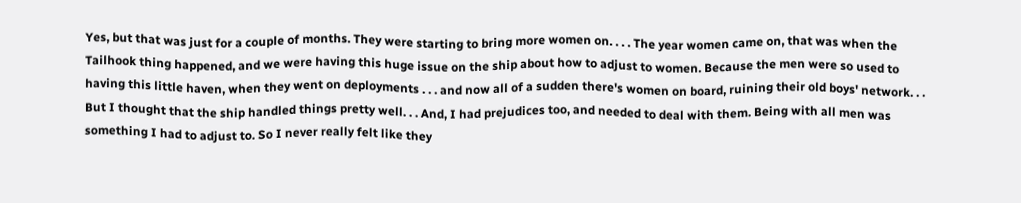Yes, but that was just for a couple of months. They were starting to bring more women on. . . . The year women came on, that was when the Tailhook thing happened, and we were having this huge issue on the ship about how to adjust to women. Because the men were so used to having this little haven, when they went on deployments . . . and now all of a sudden there's women on board, ruining their old boys' network. . . But I thought that the ship handled things pretty well. . . And, I had prejudices too, and needed to deal with them. Being with all men was something I had to adjust to. So I never really felt like they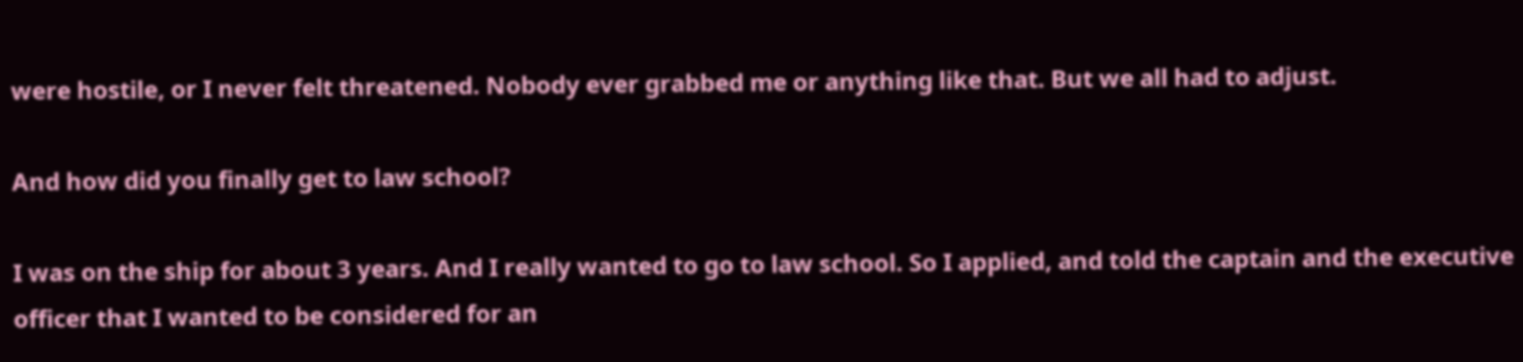were hostile, or I never felt threatened. Nobody ever grabbed me or anything like that. But we all had to adjust.

And how did you finally get to law school?

I was on the ship for about 3 years. And I really wanted to go to law school. So I applied, and told the captain and the executive officer that I wanted to be considered for an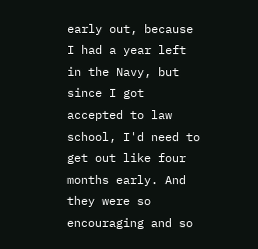early out, because I had a year left in the Navy, but since I got accepted to law school, I'd need to get out like four months early. And they were so encouraging and so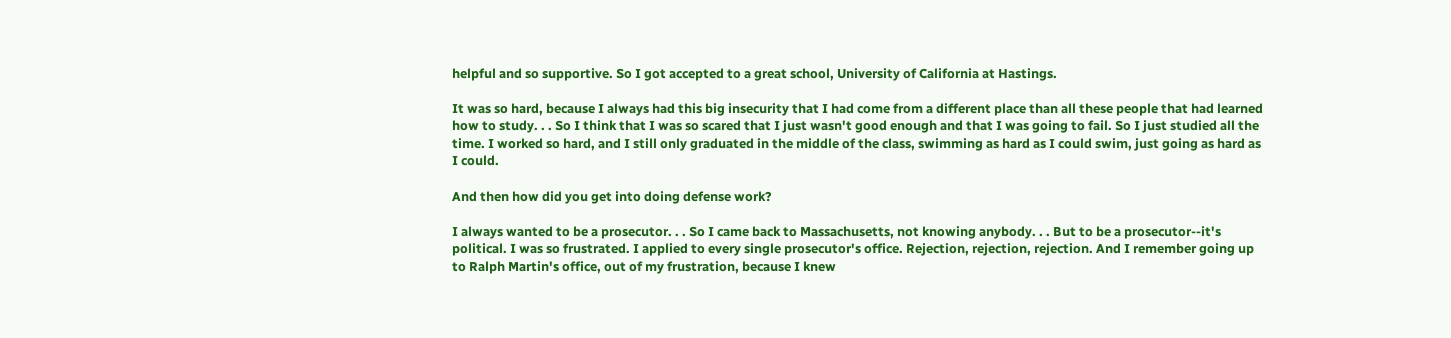helpful and so supportive. So I got accepted to a great school, University of California at Hastings.

It was so hard, because I always had this big insecurity that I had come from a different place than all these people that had learned how to study. . . So I think that I was so scared that I just wasn't good enough and that I was going to fail. So I just studied all the time. I worked so hard, and I still only graduated in the middle of the class, swimming as hard as I could swim, just going as hard as I could.

And then how did you get into doing defense work?

I always wanted to be a prosecutor. . . So I came back to Massachusetts, not knowing anybody. . . But to be a prosecutor--it's political. I was so frustrated. I applied to every single prosecutor's office. Rejection, rejection, rejection. And I remember going up to Ralph Martin's office, out of my frustration, because I knew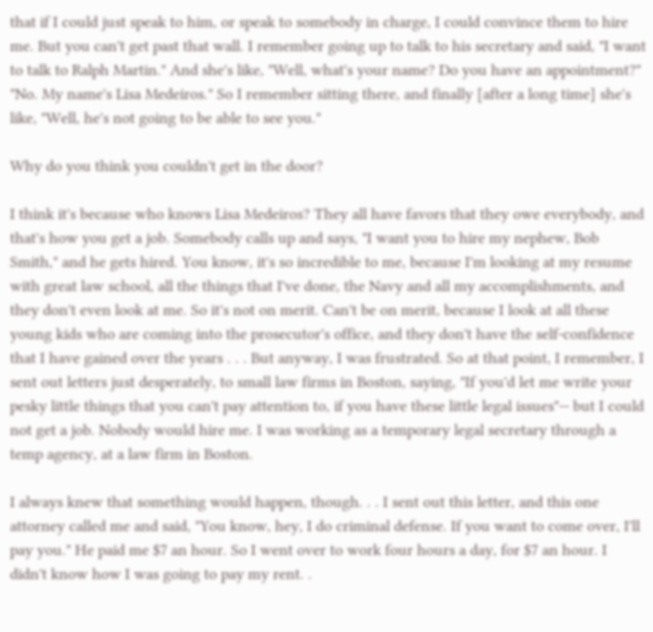that if I could just speak to him, or speak to somebody in charge, I could convince them to hire me. But you can't get past that wall. I remember going up to talk to his secretary and said, "I want to talk to Ralph Martin." And she's like, "Well, what's your name? Do you have an appointment?" "No. My name's Lisa Medeiros." So I remember sitting there, and finally [after a long time] she's like, "Well, he's not going to be able to see you."

Why do you think you couldn't get in the door?

I think it's because who knows Lisa Medeiros? They all have favors that they owe everybody, and that's how you get a job. Somebody calls up and says, "I want you to hire my nephew, Bob Smith," and he gets hired. You know, it's so incredible to me, because I'm looking at my resume with great law school, all the things that I've done, the Navy and all my accomplishments, and they don't even look at me. So it's not on merit. Can't be on merit, because I look at all these young kids who are coming into the prosecutor's office, and they don't have the self-confidence that I have gained over the years . . . But anyway, I was frustrated. So at that point, I remember, I sent out letters just desperately, to small law firms in Boston, saying, "If you'd let me write your pesky little things that you can't pay attention to, if you have these little legal issues"-- but I could not get a job. Nobody would hire me. I was working as a temporary legal secretary through a temp agency, at a law firm in Boston.

I always knew that something would happen, though. . . I sent out this letter, and this one attorney called me and said, "You know, hey, I do criminal defense. If you want to come over, I'll pay you." He paid me $7 an hour. So I went over to work four hours a day, for $7 an hour. I didn't know how I was going to pay my rent. .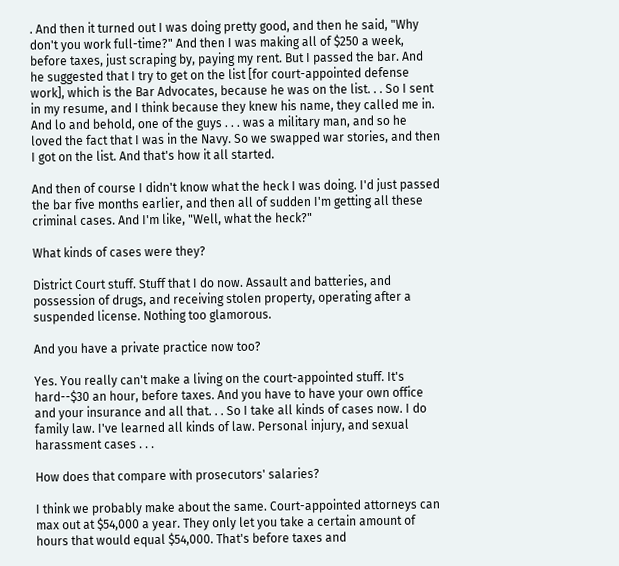. And then it turned out I was doing pretty good, and then he said, "Why don't you work full-time?" And then I was making all of $250 a week, before taxes, just scraping by, paying my rent. But I passed the bar. And he suggested that I try to get on the list [for court-appointed defense work], which is the Bar Advocates, because he was on the list. . . So I sent in my resume, and I think because they knew his name, they called me in. And lo and behold, one of the guys . . . was a military man, and so he loved the fact that I was in the Navy. So we swapped war stories, and then I got on the list. And that's how it all started.

And then of course I didn't know what the heck I was doing. I'd just passed the bar five months earlier, and then all of sudden I'm getting all these criminal cases. And I'm like, "Well, what the heck?"

What kinds of cases were they?

District Court stuff. Stuff that I do now. Assault and batteries, and possession of drugs, and receiving stolen property, operating after a suspended license. Nothing too glamorous.

And you have a private practice now too?

Yes. You really can't make a living on the court-appointed stuff. It's hard--$30 an hour, before taxes. And you have to have your own office and your insurance and all that. . . So I take all kinds of cases now. I do family law. I've learned all kinds of law. Personal injury, and sexual harassment cases . . .

How does that compare with prosecutors' salaries?

I think we probably make about the same. Court-appointed attorneys can max out at $54,000 a year. They only let you take a certain amount of hours that would equal $54,000. That's before taxes and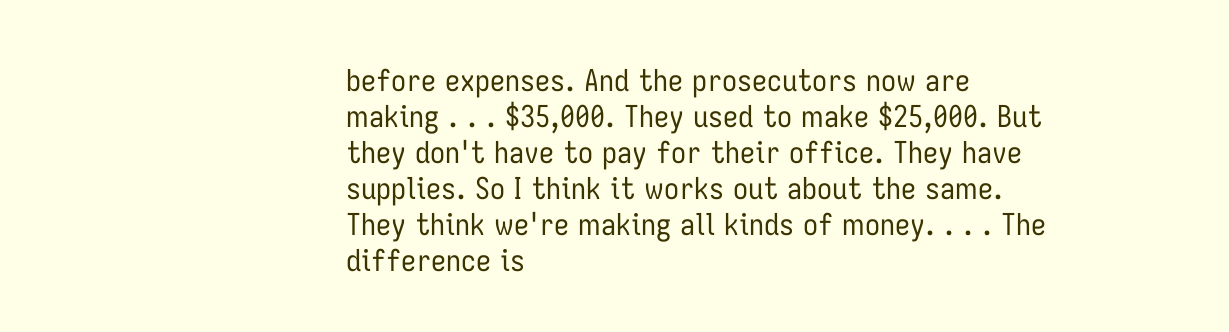before expenses. And the prosecutors now are making . . . $35,000. They used to make $25,000. But they don't have to pay for their office. They have supplies. So I think it works out about the same. They think we're making all kinds of money. . . . The difference is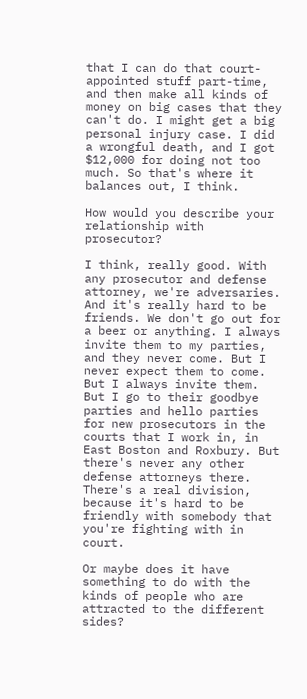that I can do that court-appointed stuff part-time, and then make all kinds of money on big cases that they can't do. I might get a big personal injury case. I did a wrongful death, and I got $12,000 for doing not too much. So that's where it balances out, I think.

How would you describe your relationship with prosecutor?

I think, really good. With any prosecutor and defense attorney, we're adversaries. And it's really hard to be friends. We don't go out for a beer or anything. I always invite them to my parties, and they never come. But I never expect them to come. But I always invite them. But I go to their goodbye parties and hello parties for new prosecutors in the courts that I work in, in East Boston and Roxbury. But there's never any other defense attorneys there. There's a real division, because it's hard to be friendly with somebody that you're fighting with in court.

Or maybe does it have something to do with the kinds of people who are attracted to the different sides?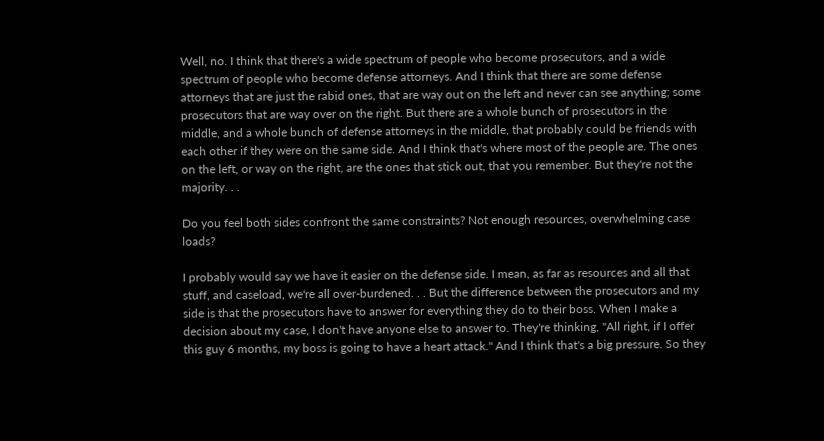Well, no. I think that there's a wide spectrum of people who become prosecutors, and a wide spectrum of people who become defense attorneys. And I think that there are some defense attorneys that are just the rabid ones, that are way out on the left and never can see anything; some prosecutors that are way over on the right. But there are a whole bunch of prosecutors in the middle, and a whole bunch of defense attorneys in the middle, that probably could be friends with each other if they were on the same side. And I think that's where most of the people are. The ones on the left, or way on the right, are the ones that stick out, that you remember. But they're not the majority. . .

Do you feel both sides confront the same constraints? Not enough resources, overwhelming case loads?

I probably would say we have it easier on the defense side. I mean, as far as resources and all that stuff, and caseload, we're all over-burdened. . . But the difference between the prosecutors and my side is that the prosecutors have to answer for everything they do to their boss. When I make a decision about my case, I don't have anyone else to answer to. They're thinking, "All right, if I offer this guy 6 months, my boss is going to have a heart attack." And I think that's a big pressure. So they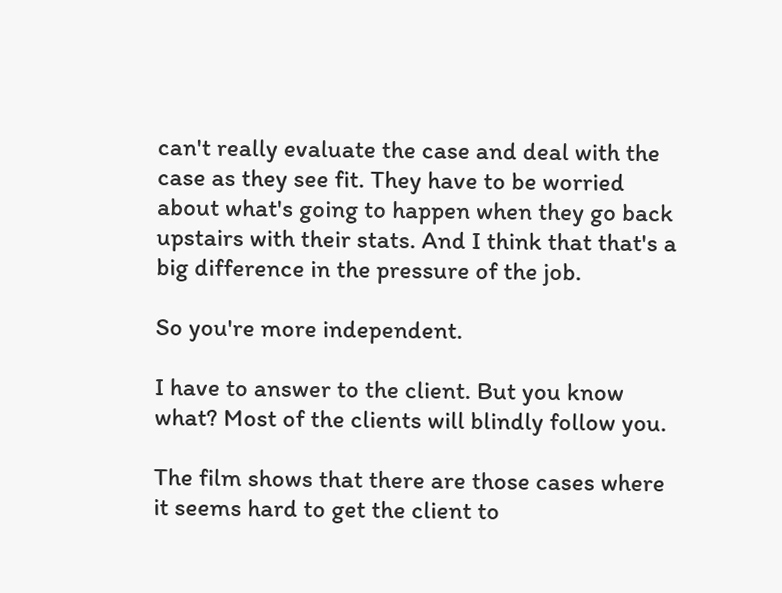can't really evaluate the case and deal with the case as they see fit. They have to be worried about what's going to happen when they go back upstairs with their stats. And I think that that's a big difference in the pressure of the job.

So you're more independent.

I have to answer to the client. But you know what? Most of the clients will blindly follow you.

The film shows that there are those cases where it seems hard to get the client to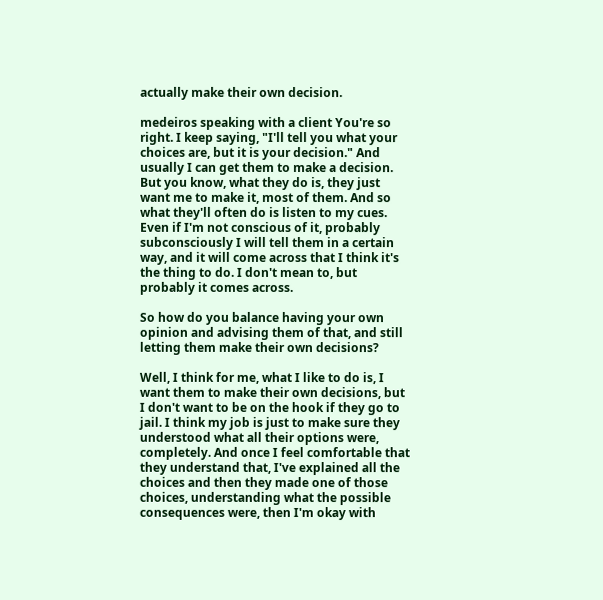actually make their own decision.

medeiros speaking with a client You're so right. I keep saying, "I'll tell you what your choices are, but it is your decision." And usually I can get them to make a decision. But you know, what they do is, they just want me to make it, most of them. And so what they'll often do is listen to my cues. Even if I'm not conscious of it, probably subconsciously I will tell them in a certain way, and it will come across that I think it's the thing to do. I don't mean to, but probably it comes across.

So how do you balance having your own opinion and advising them of that, and still letting them make their own decisions?

Well, I think for me, what I like to do is, I want them to make their own decisions, but I don't want to be on the hook if they go to jail. I think my job is just to make sure they understood what all their options were, completely. And once I feel comfortable that they understand that, I've explained all the choices and then they made one of those choices, understanding what the possible consequences were, then I'm okay with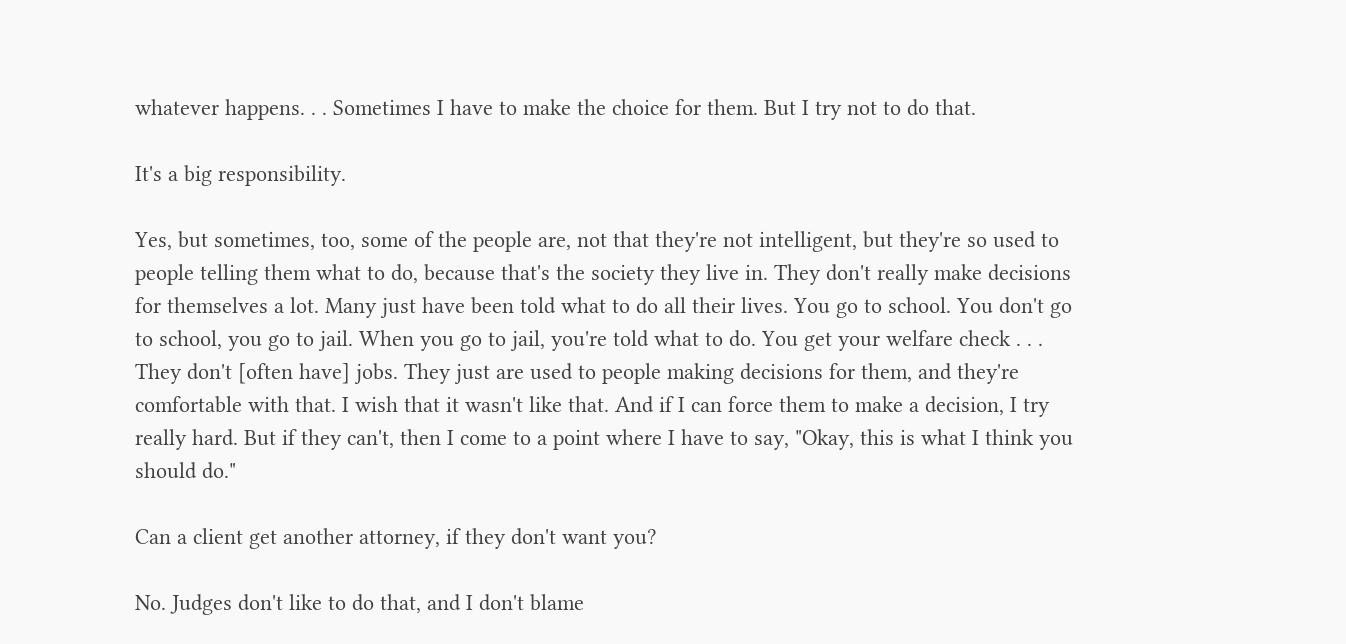whatever happens. . . Sometimes I have to make the choice for them. But I try not to do that.

It's a big responsibility.

Yes, but sometimes, too, some of the people are, not that they're not intelligent, but they're so used to people telling them what to do, because that's the society they live in. They don't really make decisions for themselves a lot. Many just have been told what to do all their lives. You go to school. You don't go to school, you go to jail. When you go to jail, you're told what to do. You get your welfare check . . . They don't [often have] jobs. They just are used to people making decisions for them, and they're comfortable with that. I wish that it wasn't like that. And if I can force them to make a decision, I try really hard. But if they can't, then I come to a point where I have to say, "Okay, this is what I think you should do."

Can a client get another attorney, if they don't want you?

No. Judges don't like to do that, and I don't blame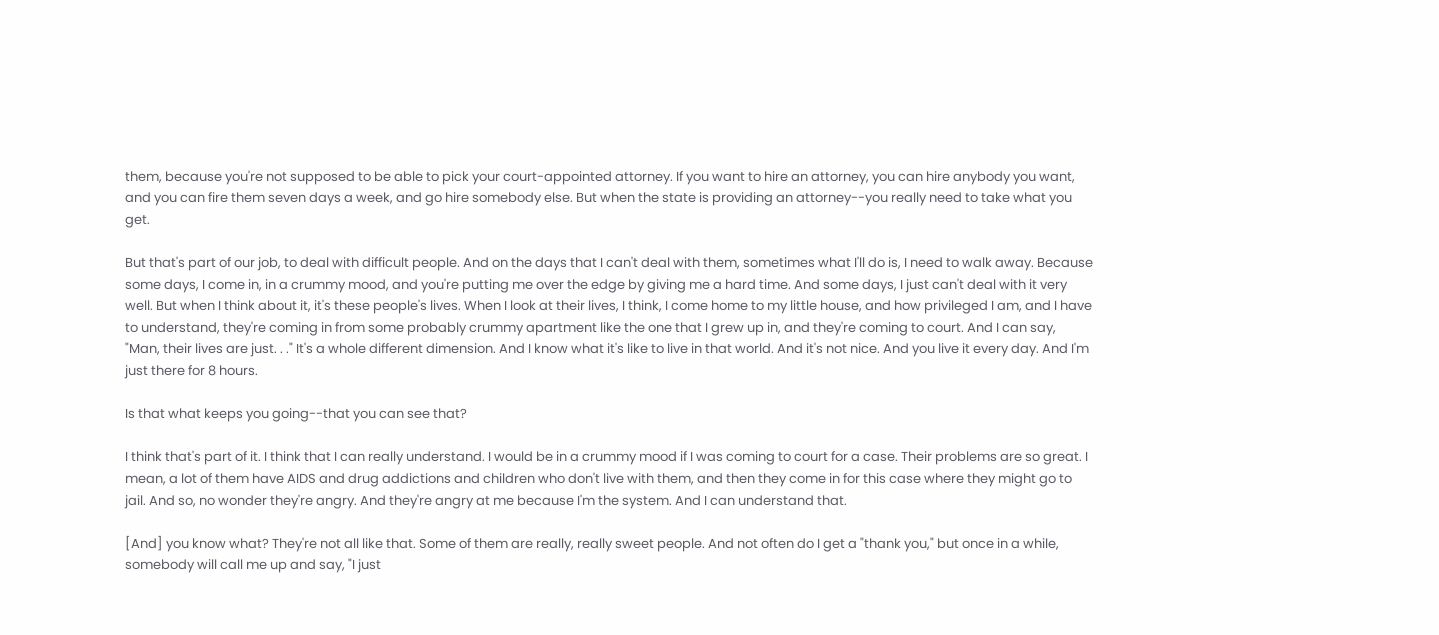them, because you're not supposed to be able to pick your court-appointed attorney. If you want to hire an attorney, you can hire anybody you want, and you can fire them seven days a week, and go hire somebody else. But when the state is providing an attorney--you really need to take what you get.

But that's part of our job, to deal with difficult people. And on the days that I can't deal with them, sometimes what I'll do is, I need to walk away. Because some days, I come in, in a crummy mood, and you're putting me over the edge by giving me a hard time. And some days, I just can't deal with it very well. But when I think about it, it's these people's lives. When I look at their lives, I think, I come home to my little house, and how privileged I am, and I have to understand, they're coming in from some probably crummy apartment like the one that I grew up in, and they're coming to court. And I can say, "Man, their lives are just. . ." It's a whole different dimension. And I know what it's like to live in that world. And it's not nice. And you live it every day. And I'm just there for 8 hours.

Is that what keeps you going--that you can see that?

I think that's part of it. I think that I can really understand. I would be in a crummy mood if I was coming to court for a case. Their problems are so great. I mean, a lot of them have AIDS and drug addictions and children who don't live with them, and then they come in for this case where they might go to jail. And so, no wonder they're angry. And they're angry at me because I'm the system. And I can understand that.

[And] you know what? They're not all like that. Some of them are really, really sweet people. And not often do I get a "thank you," but once in a while, somebody will call me up and say, "I just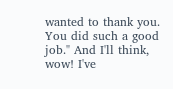wanted to thank you. You did such a good job." And I'll think, wow! I've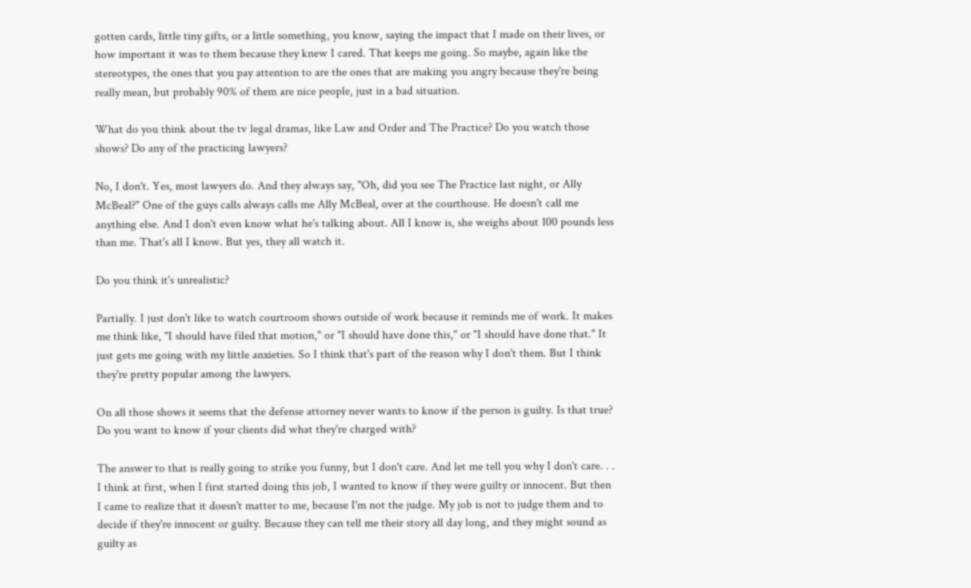gotten cards, little tiny gifts, or a little something, you know, saying the impact that I made on their lives, or how important it was to them because they knew I cared. That keeps me going. So maybe, again like the stereotypes, the ones that you pay attention to are the ones that are making you angry because they're being really mean, but probably 90% of them are nice people, just in a bad situation.

What do you think about the tv legal dramas, like Law and Order and The Practice? Do you watch those shows? Do any of the practicing lawyers?

No, I don't. Yes, most lawyers do. And they always say, "Oh, did you see The Practice last night, or Ally McBeal?" One of the guys calls always calls me Ally McBeal, over at the courthouse. He doesn't call me anything else. And I don't even know what he's talking about. All I know is, she weighs about 100 pounds less than me. That's all I know. But yes, they all watch it.

Do you think it's unrealistic?

Partially. I just don't like to watch courtroom shows outside of work because it reminds me of work. It makes me think like, "I should have filed that motion," or "I should have done this," or "I should have done that." It just gets me going with my little anxieties. So I think that's part of the reason why I don't them. But I think they're pretty popular among the lawyers.

On all those shows it seems that the defense attorney never wants to know if the person is guilty. Is that true? Do you want to know if your clients did what they're charged with?

The answer to that is really going to strike you funny, but I don't care. And let me tell you why I don't care. . . I think at first, when I first started doing this job, I wanted to know if they were guilty or innocent. But then I came to realize that it doesn't matter to me, because I'm not the judge. My job is not to judge them and to decide if they're innocent or guilty. Because they can tell me their story all day long, and they might sound as guilty as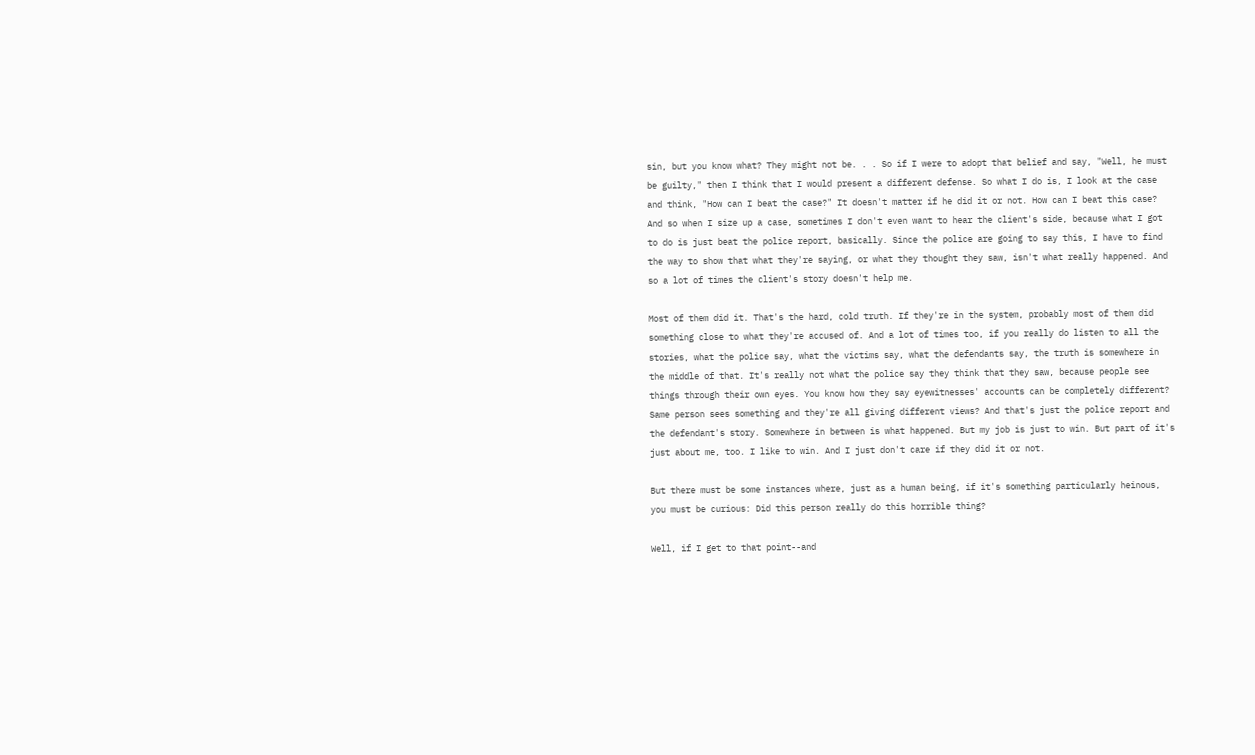sin, but you know what? They might not be. . . So if I were to adopt that belief and say, "Well, he must be guilty," then I think that I would present a different defense. So what I do is, I look at the case and think, "How can I beat the case?" It doesn't matter if he did it or not. How can I beat this case? And so when I size up a case, sometimes I don't even want to hear the client's side, because what I got to do is just beat the police report, basically. Since the police are going to say this, I have to find the way to show that what they're saying, or what they thought they saw, isn't what really happened. And so a lot of times the client's story doesn't help me.

Most of them did it. That's the hard, cold truth. If they're in the system, probably most of them did something close to what they're accused of. And a lot of times too, if you really do listen to all the stories, what the police say, what the victims say, what the defendants say, the truth is somewhere in the middle of that. It's really not what the police say they think that they saw, because people see things through their own eyes. You know how they say eyewitnesses' accounts can be completely different? Same person sees something and they're all giving different views? And that's just the police report and the defendant's story. Somewhere in between is what happened. But my job is just to win. But part of it's just about me, too. I like to win. And I just don't care if they did it or not.

But there must be some instances where, just as a human being, if it's something particularly heinous, you must be curious: Did this person really do this horrible thing?

Well, if I get to that point--and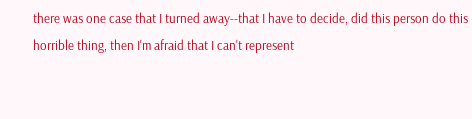there was one case that I turned away--that I have to decide, did this person do this horrible thing, then I'm afraid that I can't represent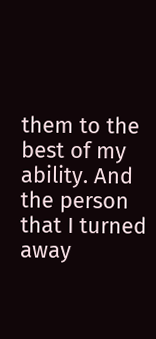them to the best of my ability. And the person that I turned away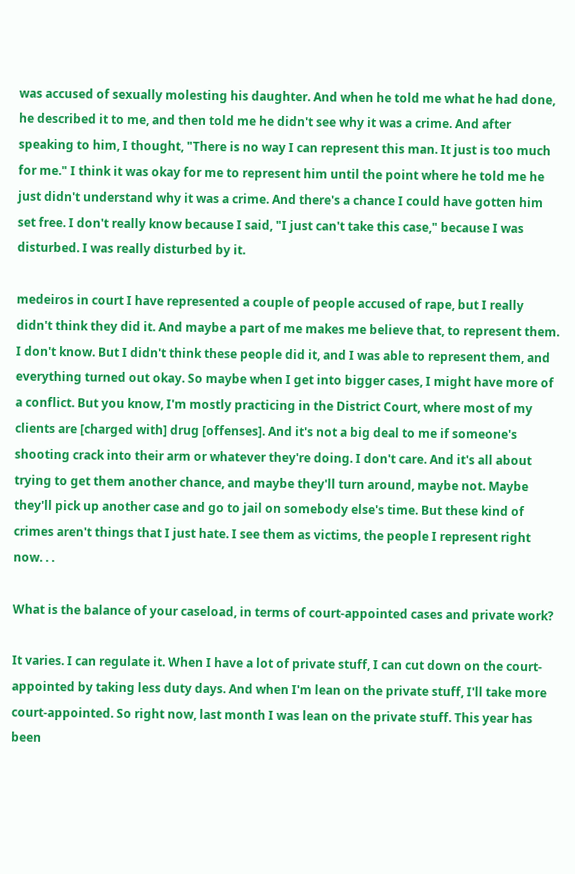was accused of sexually molesting his daughter. And when he told me what he had done, he described it to me, and then told me he didn't see why it was a crime. And after speaking to him, I thought, "There is no way I can represent this man. It just is too much for me." I think it was okay for me to represent him until the point where he told me he just didn't understand why it was a crime. And there's a chance I could have gotten him set free. I don't really know because I said, "I just can't take this case," because I was disturbed. I was really disturbed by it.

medeiros in court I have represented a couple of people accused of rape, but I really didn't think they did it. And maybe a part of me makes me believe that, to represent them. I don't know. But I didn't think these people did it, and I was able to represent them, and everything turned out okay. So maybe when I get into bigger cases, I might have more of a conflict. But you know, I'm mostly practicing in the District Court, where most of my clients are [charged with] drug [offenses]. And it's not a big deal to me if someone's shooting crack into their arm or whatever they're doing. I don't care. And it's all about trying to get them another chance, and maybe they'll turn around, maybe not. Maybe they'll pick up another case and go to jail on somebody else's time. But these kind of crimes aren't things that I just hate. I see them as victims, the people I represent right now. . .

What is the balance of your caseload, in terms of court-appointed cases and private work?

It varies. I can regulate it. When I have a lot of private stuff, I can cut down on the court-appointed by taking less duty days. And when I'm lean on the private stuff, I'll take more court-appointed. So right now, last month I was lean on the private stuff. This year has been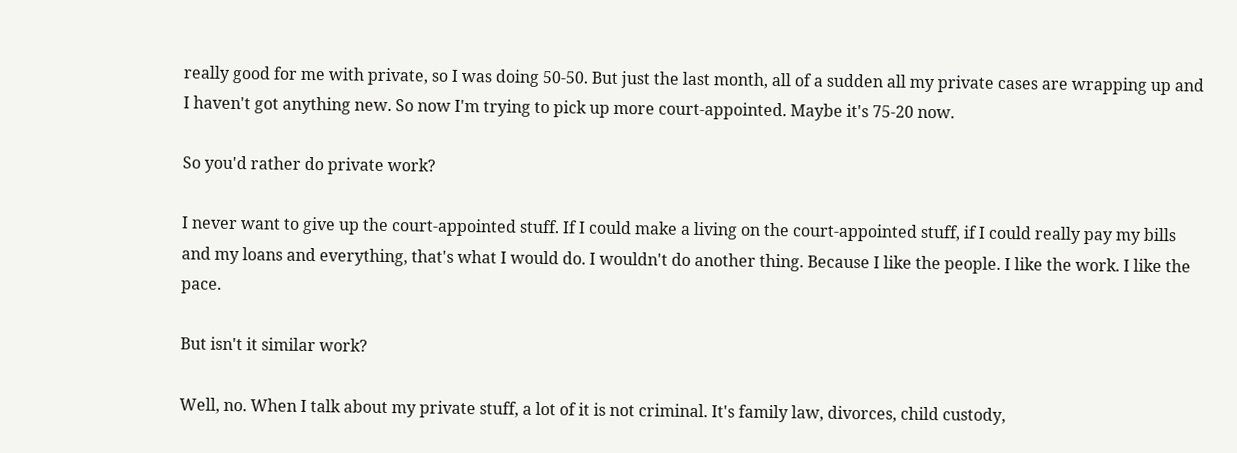really good for me with private, so I was doing 50-50. But just the last month, all of a sudden all my private cases are wrapping up and I haven't got anything new. So now I'm trying to pick up more court-appointed. Maybe it's 75-20 now.

So you'd rather do private work?

I never want to give up the court-appointed stuff. If I could make a living on the court-appointed stuff, if I could really pay my bills and my loans and everything, that's what I would do. I wouldn't do another thing. Because I like the people. I like the work. I like the pace.

But isn't it similar work?

Well, no. When I talk about my private stuff, a lot of it is not criminal. It's family law, divorces, child custody,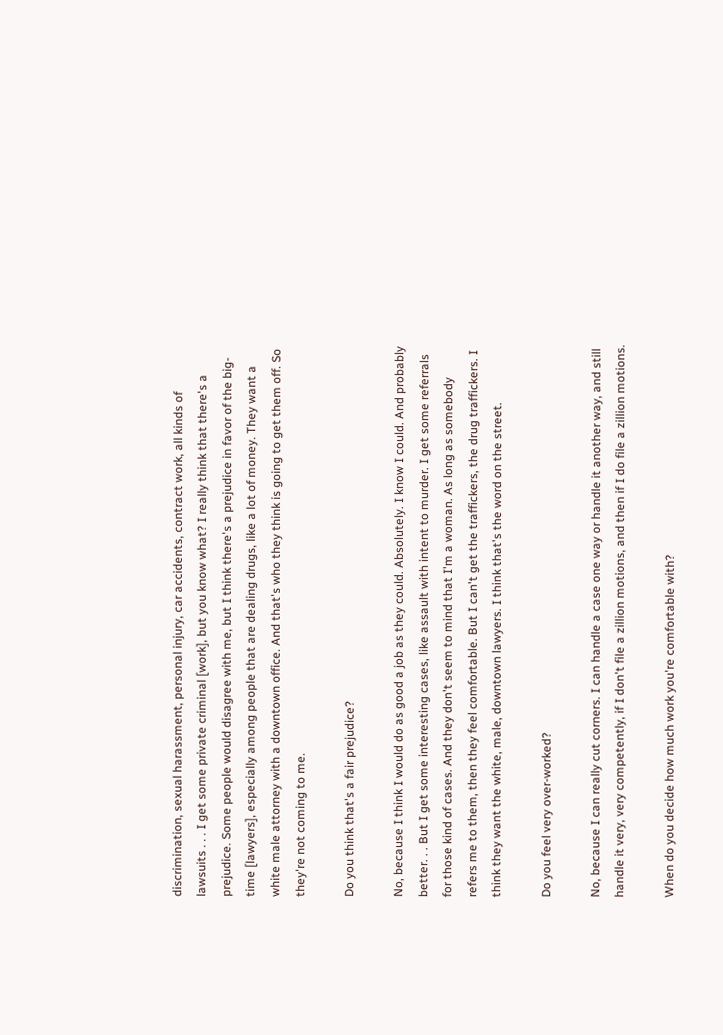discrimination, sexual harassment, personal injury, car accidents, contract work, all kinds of lawsuits . . . I get some private criminal [work], but you know what? I really think that there's a prejudice. Some people would disagree with me, but I think there's a prejudice in favor of the big-time [lawyers], especially among people that are dealing drugs, like a lot of money. They want a white male attorney with a downtown office. And that's who they think is going to get them off. So they're not coming to me.

Do you think that's a fair prejudice?

No, because I think I would do as good a job as they could. Absolutely. I know I could. And probably better. . . But I get some interesting cases, like assault with intent to murder. I get some referrals for those kind of cases. And they don't seem to mind that I'm a woman. As long as somebody refers me to them, then they feel comfortable. But I can't get the traffickers, the drug traffickers. I think they want the white, male, downtown lawyers. I think that's the word on the street.

Do you feel very over-worked?

No, because I can really cut corners. I can handle a case one way or handle it another way, and still handle it very, very competently, if I don't file a zillion motions, and then if I do file a zillion motions.

When do you decide how much work you're comfortable with?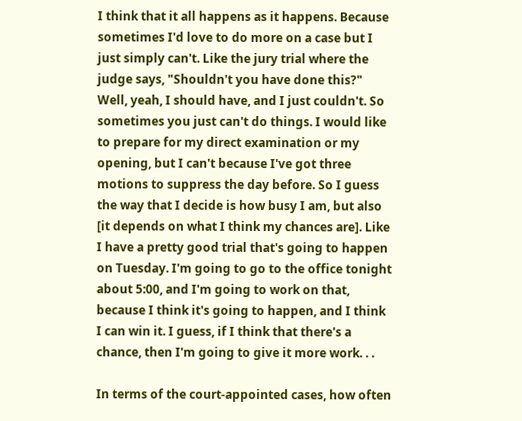I think that it all happens as it happens. Because sometimes I'd love to do more on a case but I just simply can't. Like the jury trial where the judge says, "Shouldn't you have done this?" Well, yeah, I should have, and I just couldn't. So sometimes you just can't do things. I would like to prepare for my direct examination or my opening, but I can't because I've got three motions to suppress the day before. So I guess the way that I decide is how busy I am, but also [it depends on what I think my chances are]. Like I have a pretty good trial that's going to happen on Tuesday. I'm going to go to the office tonight about 5:00, and I'm going to work on that, because I think it's going to happen, and I think I can win it. I guess, if I think that there's a chance, then I'm going to give it more work. . .

In terms of the court-appointed cases, how often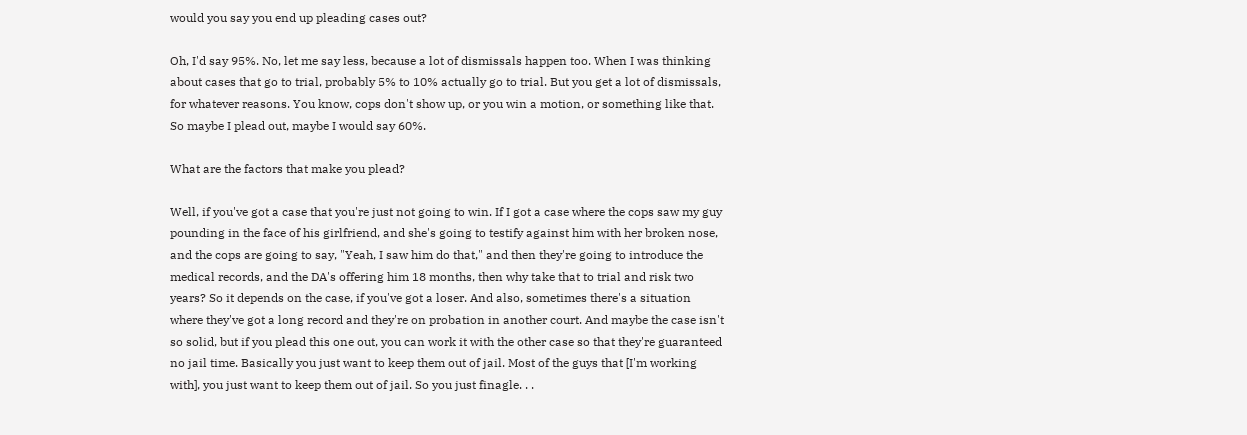would you say you end up pleading cases out?

Oh, I'd say 95%. No, let me say less, because a lot of dismissals happen too. When I was thinking about cases that go to trial, probably 5% to 10% actually go to trial. But you get a lot of dismissals, for whatever reasons. You know, cops don't show up, or you win a motion, or something like that. So maybe I plead out, maybe I would say 60%.

What are the factors that make you plead?

Well, if you've got a case that you're just not going to win. If I got a case where the cops saw my guy pounding in the face of his girlfriend, and she's going to testify against him with her broken nose, and the cops are going to say, "Yeah, I saw him do that," and then they're going to introduce the medical records, and the DA's offering him 18 months, then why take that to trial and risk two years? So it depends on the case, if you've got a loser. And also, sometimes there's a situation where they've got a long record and they're on probation in another court. And maybe the case isn't so solid, but if you plead this one out, you can work it with the other case so that they're guaranteed no jail time. Basically you just want to keep them out of jail. Most of the guys that [I'm working with], you just want to keep them out of jail. So you just finagle. . .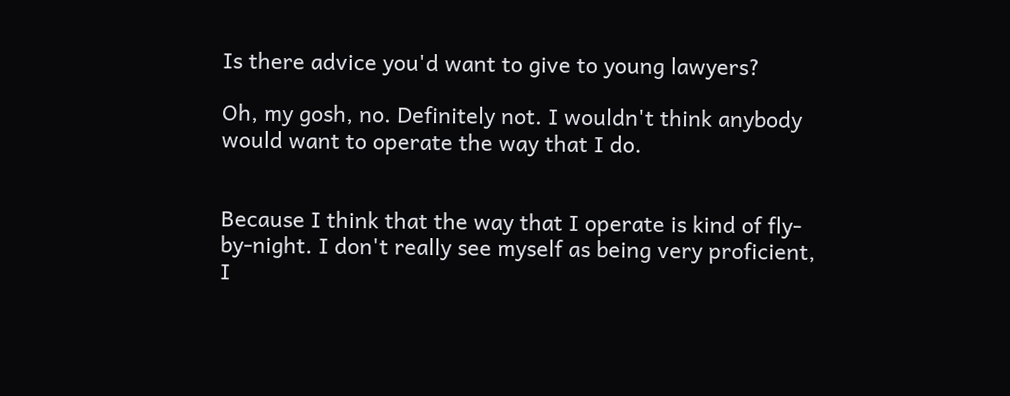Is there advice you'd want to give to young lawyers?

Oh, my gosh, no. Definitely not. I wouldn't think anybody would want to operate the way that I do.


Because I think that the way that I operate is kind of fly-by-night. I don't really see myself as being very proficient, I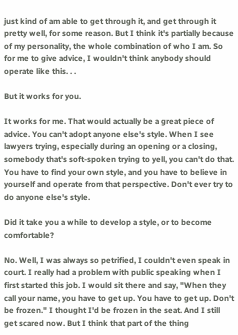just kind of am able to get through it, and get through it pretty well, for some reason. But I think it's partially because of my personality, the whole combination of who I am. So for me to give advice, I wouldn't think anybody should operate like this. . .

But it works for you.

It works for me. That would actually be a great piece of advice. You can't adopt anyone else's style. When I see lawyers trying, especially during an opening or a closing, somebody that's soft-spoken trying to yell, you can't do that. You have to find your own style, and you have to believe in yourself and operate from that perspective. Don't ever try to do anyone else's style.

Did it take you a while to develop a style, or to become comfortable?

No. Well, I was always so petrified, I couldn't even speak in court. I really had a problem with public speaking when I first started this job. I would sit there and say, "When they call your name, you have to get up. You have to get up. Don't be frozen." I thought I'd be frozen in the seat. And I still get scared now. But I think that part of the thing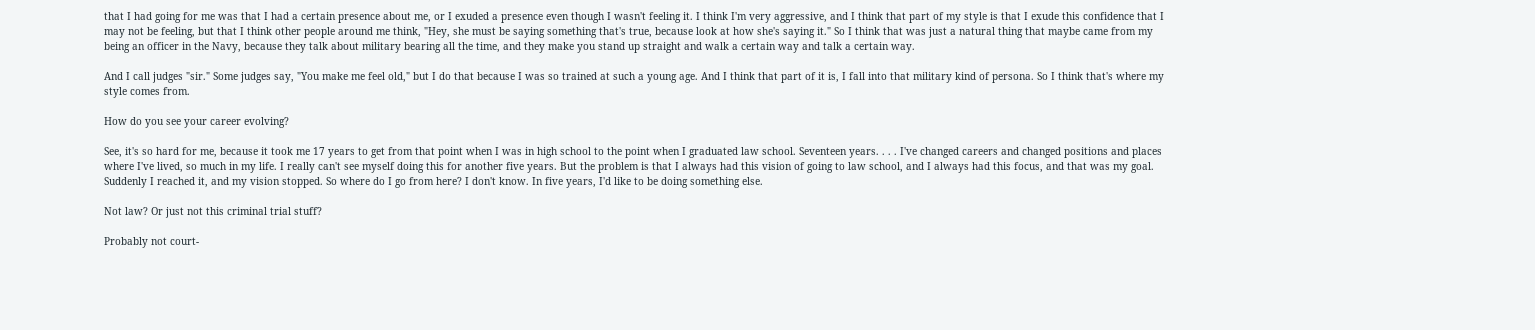that I had going for me was that I had a certain presence about me, or I exuded a presence even though I wasn't feeling it. I think I'm very aggressive, and I think that part of my style is that I exude this confidence that I may not be feeling, but that I think other people around me think, "Hey, she must be saying something that's true, because look at how she's saying it." So I think that was just a natural thing that maybe came from my being an officer in the Navy, because they talk about military bearing all the time, and they make you stand up straight and walk a certain way and talk a certain way.

And I call judges "sir." Some judges say, "You make me feel old," but I do that because I was so trained at such a young age. And I think that part of it is, I fall into that military kind of persona. So I think that's where my style comes from.

How do you see your career evolving?

See, it's so hard for me, because it took me 17 years to get from that point when I was in high school to the point when I graduated law school. Seventeen years. . . . I've changed careers and changed positions and places where I've lived, so much in my life. I really can't see myself doing this for another five years. But the problem is that I always had this vision of going to law school, and I always had this focus, and that was my goal. Suddenly I reached it, and my vision stopped. So where do I go from here? I don't know. In five years, I'd like to be doing something else.

Not law? Or just not this criminal trial stuff?

Probably not court-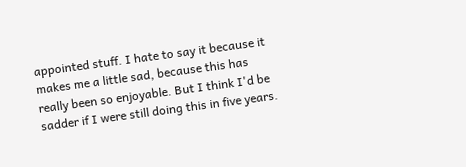appointed stuff. I hate to say it because it makes me a little sad, because this has really been so enjoyable. But I think I'd be sadder if I were still doing this in five years.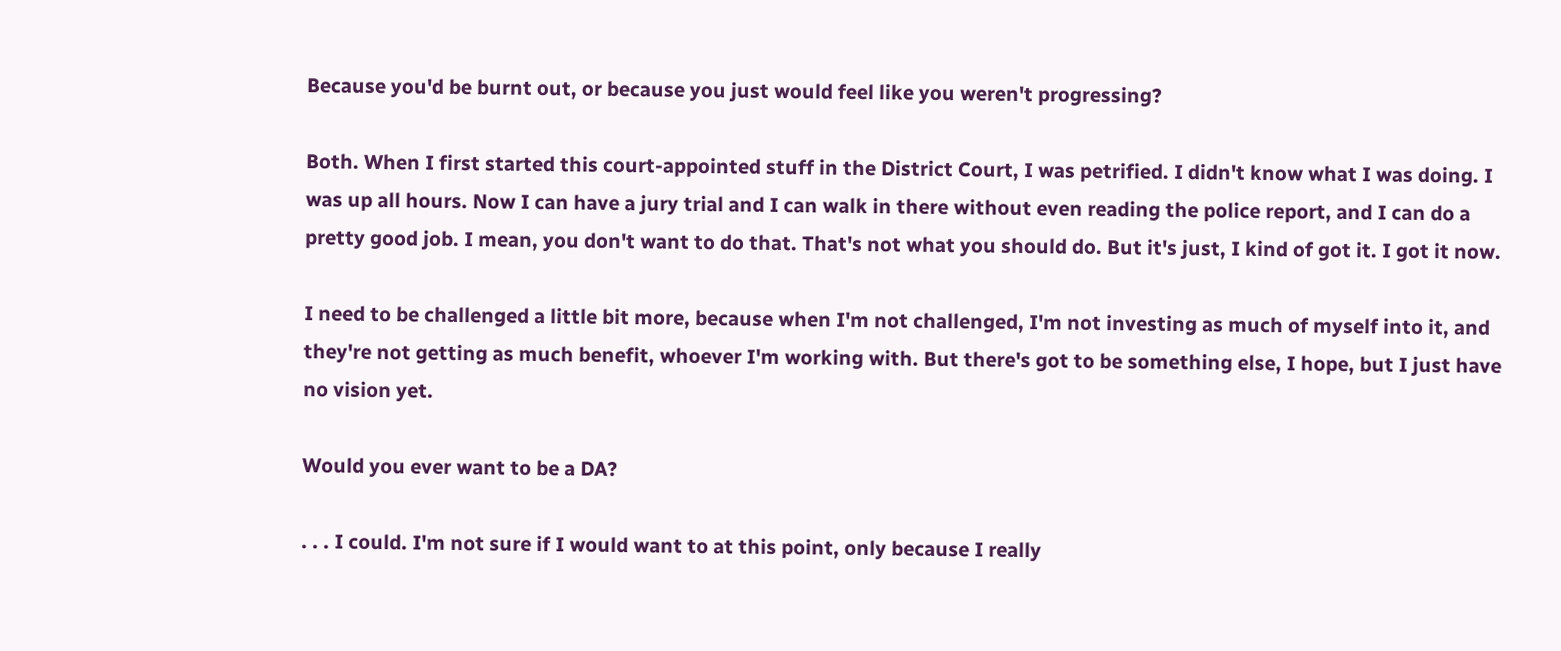Because you'd be burnt out, or because you just would feel like you weren't progressing?

Both. When I first started this court-appointed stuff in the District Court, I was petrified. I didn't know what I was doing. I was up all hours. Now I can have a jury trial and I can walk in there without even reading the police report, and I can do a pretty good job. I mean, you don't want to do that. That's not what you should do. But it's just, I kind of got it. I got it now.

I need to be challenged a little bit more, because when I'm not challenged, I'm not investing as much of myself into it, and they're not getting as much benefit, whoever I'm working with. But there's got to be something else, I hope, but I just have no vision yet.

Would you ever want to be a DA?

. . . I could. I'm not sure if I would want to at this point, only because I really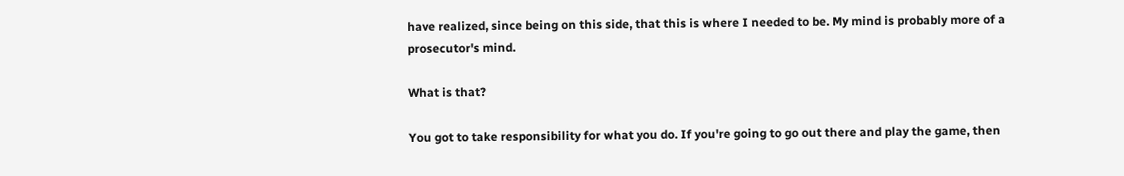have realized, since being on this side, that this is where I needed to be. My mind is probably more of a prosecutor's mind.

What is that?

You got to take responsibility for what you do. If you're going to go out there and play the game, then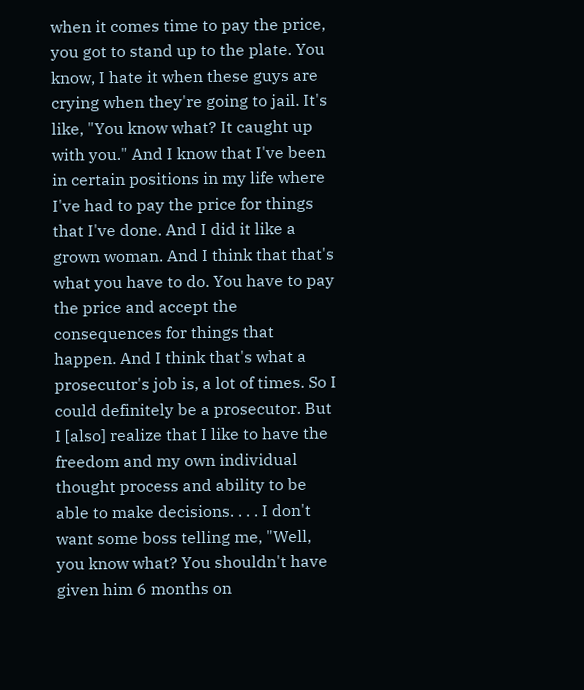when it comes time to pay the price, you got to stand up to the plate. You know, I hate it when these guys are crying when they're going to jail. It's like, "You know what? It caught up with you." And I know that I've been in certain positions in my life where I've had to pay the price for things that I've done. And I did it like a grown woman. And I think that that's what you have to do. You have to pay the price and accept the consequences for things that happen. And I think that's what a prosecutor's job is, a lot of times. So I could definitely be a prosecutor. But I [also] realize that I like to have the freedom and my own individual thought process and ability to be able to make decisions. . . . I don't want some boss telling me, "Well, you know what? You shouldn't have given him 6 months on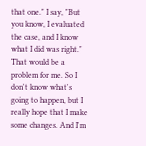that one." I say, "But you know, I evaluated the case, and I know what I did was right." That would be a problem for me. So I don't know what's going to happen, but I really hope that I make some changes. And I'm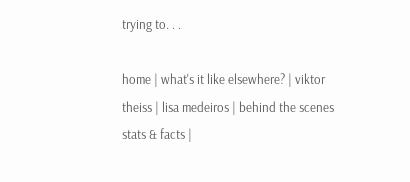trying to. . .

home | what's it like elsewhere? | viktor theiss | lisa medeiros | behind the scenes
stats & facts |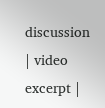discussion | video excerpt |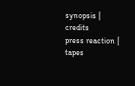synopsis | credits
press reaction | tapes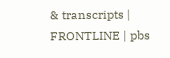& transcripts | FRONTLINE | pbs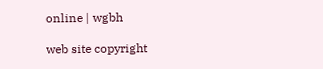online | wgbh

web site copyright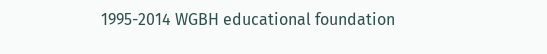1995-2014 WGBH educational foundation